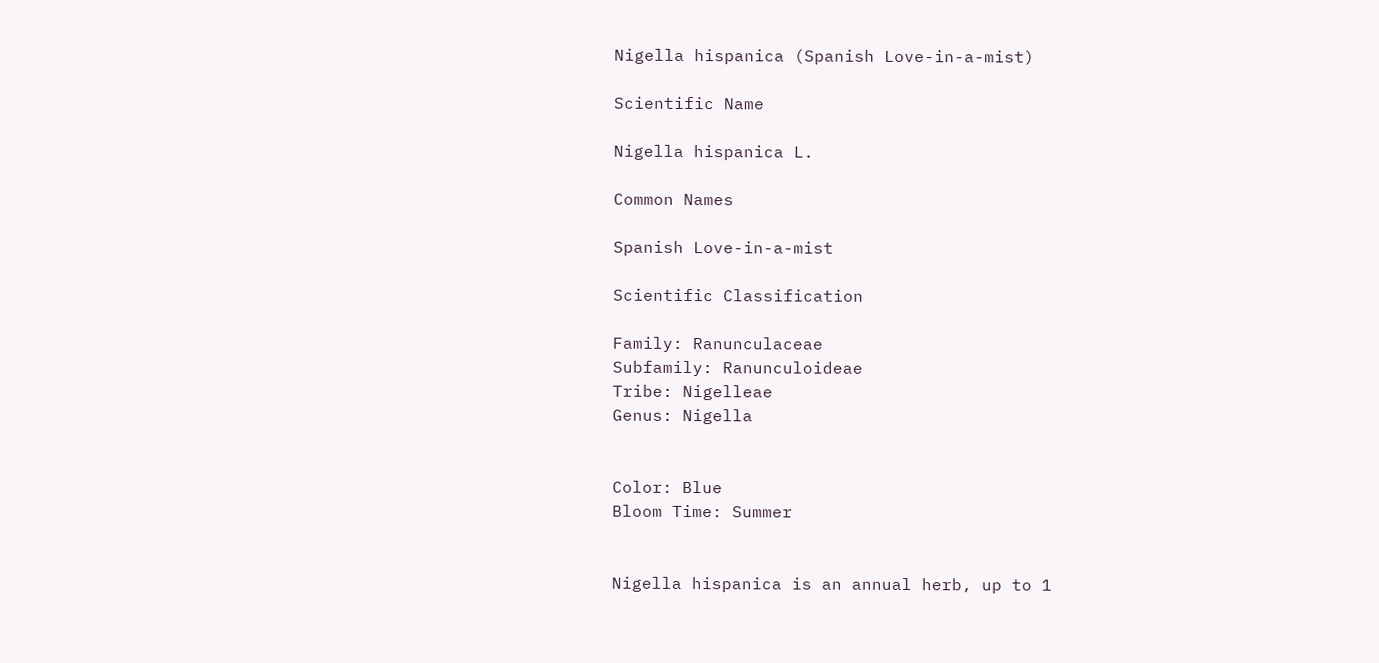Nigella hispanica (Spanish Love-in-a-mist)

Scientific Name

Nigella hispanica L.

Common Names

Spanish Love-in-a-mist

Scientific Classification

Family: Ranunculaceae
Subfamily: Ranunculoideae
Tribe: Nigelleae
Genus: Nigella


Color: Blue
Bloom Time: Summer


Nigella hispanica is an annual herb, up to 1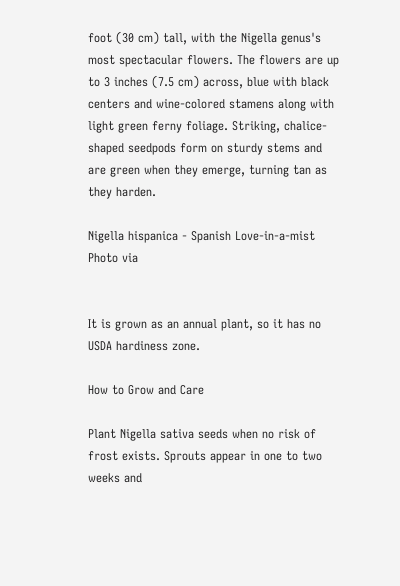foot (30 cm) tall, with the Nigella genus's most spectacular flowers. The flowers are up to 3 inches (7.5 cm) across, blue with black centers and wine-colored stamens along with light green ferny foliage. Striking, chalice-shaped seedpods form on sturdy stems and are green when they emerge, turning tan as they harden.

Nigella hispanica - Spanish Love-in-a-mist
Photo via


It is grown as an annual plant, so it has no USDA hardiness zone.

How to Grow and Care

Plant Nigella sativa seeds when no risk of frost exists. Sprouts appear in one to two weeks and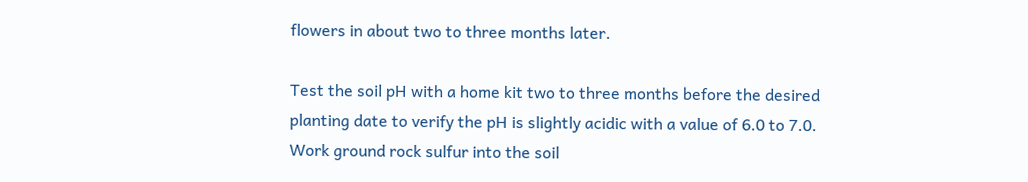flowers in about two to three months later.

Test the soil pH with a home kit two to three months before the desired planting date to verify the pH is slightly acidic with a value of 6.0 to 7.0. Work ground rock sulfur into the soil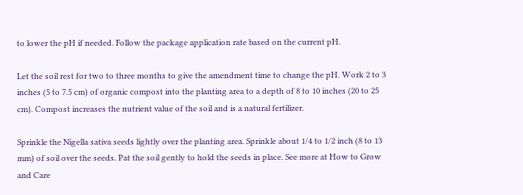to lower the pH if needed. Follow the package application rate based on the current pH.

Let the soil rest for two to three months to give the amendment time to change the pH. Work 2 to 3 inches (5 to 7.5 cm) of organic compost into the planting area to a depth of 8 to 10 inches (20 to 25 cm). Compost increases the nutrient value of the soil and is a natural fertilizer.

Sprinkle the Nigella sativa seeds lightly over the planting area. Sprinkle about 1/4 to 1/2 inch (8 to 13 mm) of soil over the seeds. Pat the soil gently to hold the seeds in place. See more at How to Grow and Care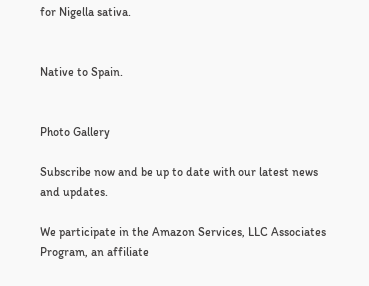for Nigella sativa.


Native to Spain.


Photo Gallery

Subscribe now and be up to date with our latest news and updates.

We participate in the Amazon Services, LLC Associates Program, an affiliate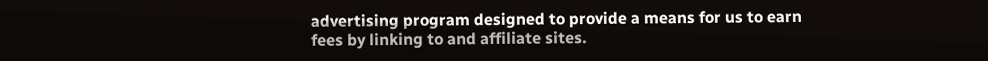advertising program designed to provide a means for us to earn fees by linking to and affiliate sites.